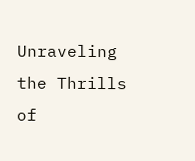Unraveling the Thrills of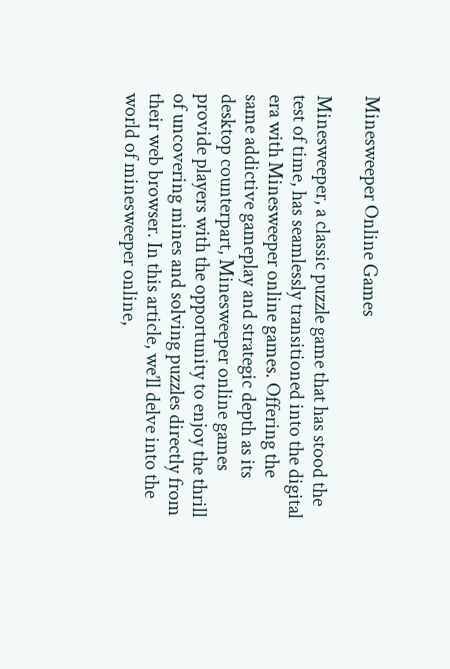Minesweeper Online Games

Minesweeper, a classic puzzle game that has stood the test of time, has seamlessly transitioned into the digital era with Minesweeper online games. Offering the same addictive gameplay and strategic depth as its desktop counterpart, Minesweeper online games provide players with the opportunity to enjoy the thrill of uncovering mines and solving puzzles directly from their web browser. In this article, we’ll delve into the world of minesweeper online,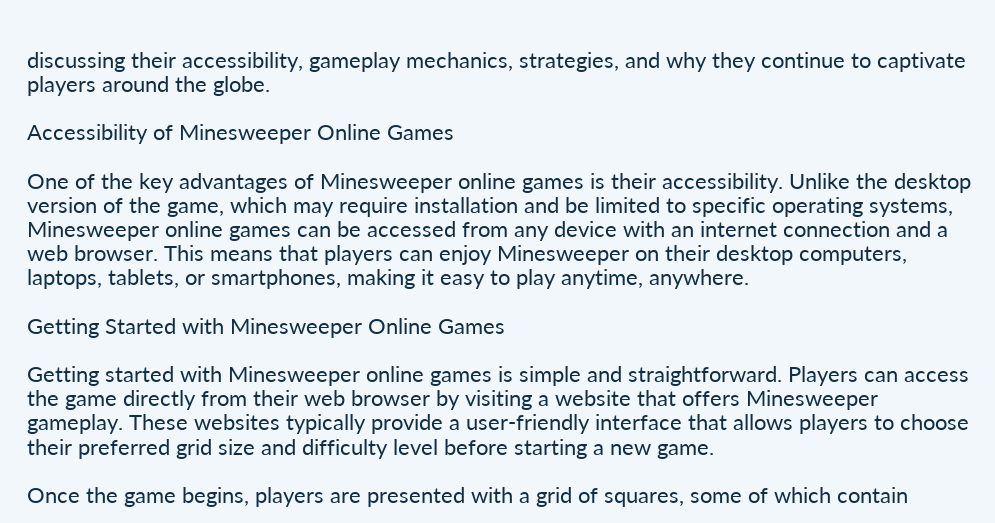discussing their accessibility, gameplay mechanics, strategies, and why they continue to captivate players around the globe.

Accessibility of Minesweeper Online Games

One of the key advantages of Minesweeper online games is their accessibility. Unlike the desktop version of the game, which may require installation and be limited to specific operating systems, Minesweeper online games can be accessed from any device with an internet connection and a web browser. This means that players can enjoy Minesweeper on their desktop computers, laptops, tablets, or smartphones, making it easy to play anytime, anywhere.

Getting Started with Minesweeper Online Games

Getting started with Minesweeper online games is simple and straightforward. Players can access the game directly from their web browser by visiting a website that offers Minesweeper gameplay. These websites typically provide a user-friendly interface that allows players to choose their preferred grid size and difficulty level before starting a new game.

Once the game begins, players are presented with a grid of squares, some of which contain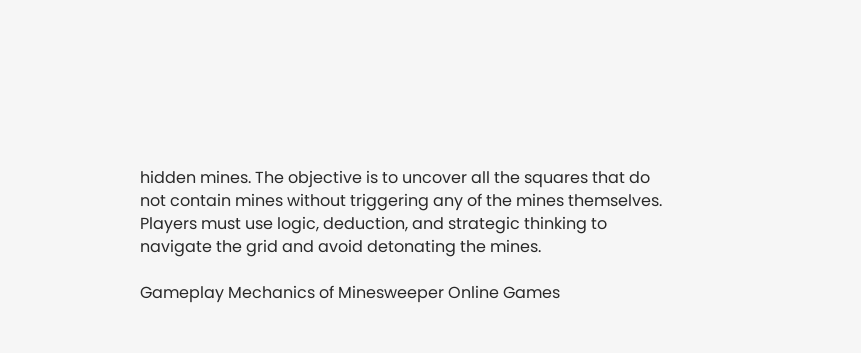hidden mines. The objective is to uncover all the squares that do not contain mines without triggering any of the mines themselves. Players must use logic, deduction, and strategic thinking to navigate the grid and avoid detonating the mines.

Gameplay Mechanics of Minesweeper Online Games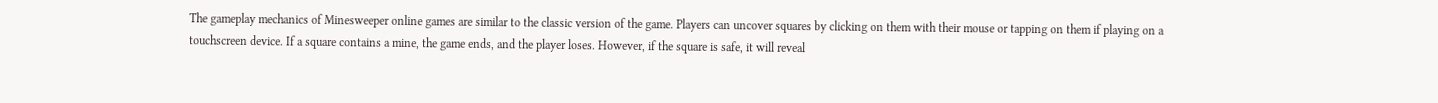The gameplay mechanics of Minesweeper online games are similar to the classic version of the game. Players can uncover squares by clicking on them with their mouse or tapping on them if playing on a touchscreen device. If a square contains a mine, the game ends, and the player loses. However, if the square is safe, it will reveal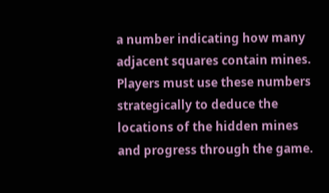a number indicating how many adjacent squares contain mines. Players must use these numbers strategically to deduce the locations of the hidden mines and progress through the game.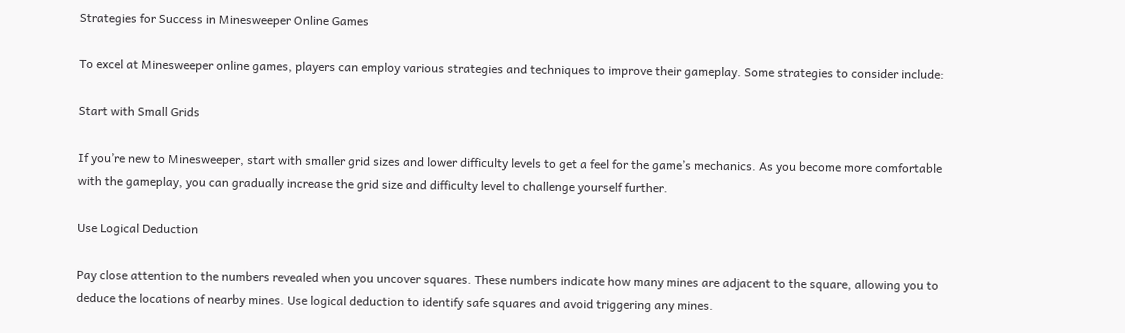Strategies for Success in Minesweeper Online Games

To excel at Minesweeper online games, players can employ various strategies and techniques to improve their gameplay. Some strategies to consider include:

Start with Small Grids

If you’re new to Minesweeper, start with smaller grid sizes and lower difficulty levels to get a feel for the game’s mechanics. As you become more comfortable with the gameplay, you can gradually increase the grid size and difficulty level to challenge yourself further.

Use Logical Deduction

Pay close attention to the numbers revealed when you uncover squares. These numbers indicate how many mines are adjacent to the square, allowing you to deduce the locations of nearby mines. Use logical deduction to identify safe squares and avoid triggering any mines.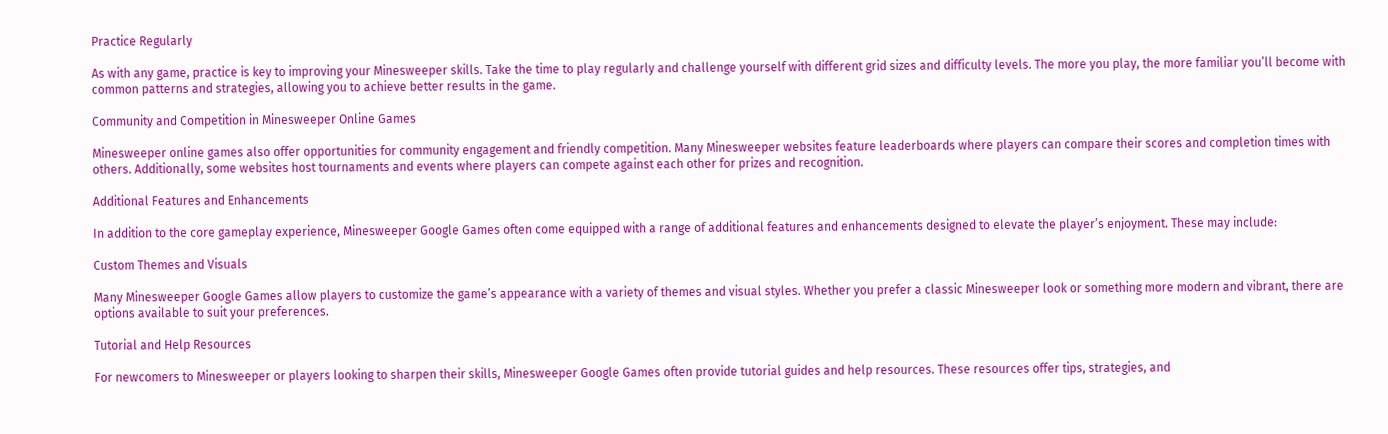Practice Regularly

As with any game, practice is key to improving your Minesweeper skills. Take the time to play regularly and challenge yourself with different grid sizes and difficulty levels. The more you play, the more familiar you’ll become with common patterns and strategies, allowing you to achieve better results in the game.

Community and Competition in Minesweeper Online Games

Minesweeper online games also offer opportunities for community engagement and friendly competition. Many Minesweeper websites feature leaderboards where players can compare their scores and completion times with others. Additionally, some websites host tournaments and events where players can compete against each other for prizes and recognition.

Additional Features and Enhancements

In addition to the core gameplay experience, Minesweeper Google Games often come equipped with a range of additional features and enhancements designed to elevate the player’s enjoyment. These may include:

Custom Themes and Visuals

Many Minesweeper Google Games allow players to customize the game’s appearance with a variety of themes and visual styles. Whether you prefer a classic Minesweeper look or something more modern and vibrant, there are options available to suit your preferences.

Tutorial and Help Resources

For newcomers to Minesweeper or players looking to sharpen their skills, Minesweeper Google Games often provide tutorial guides and help resources. These resources offer tips, strategies, and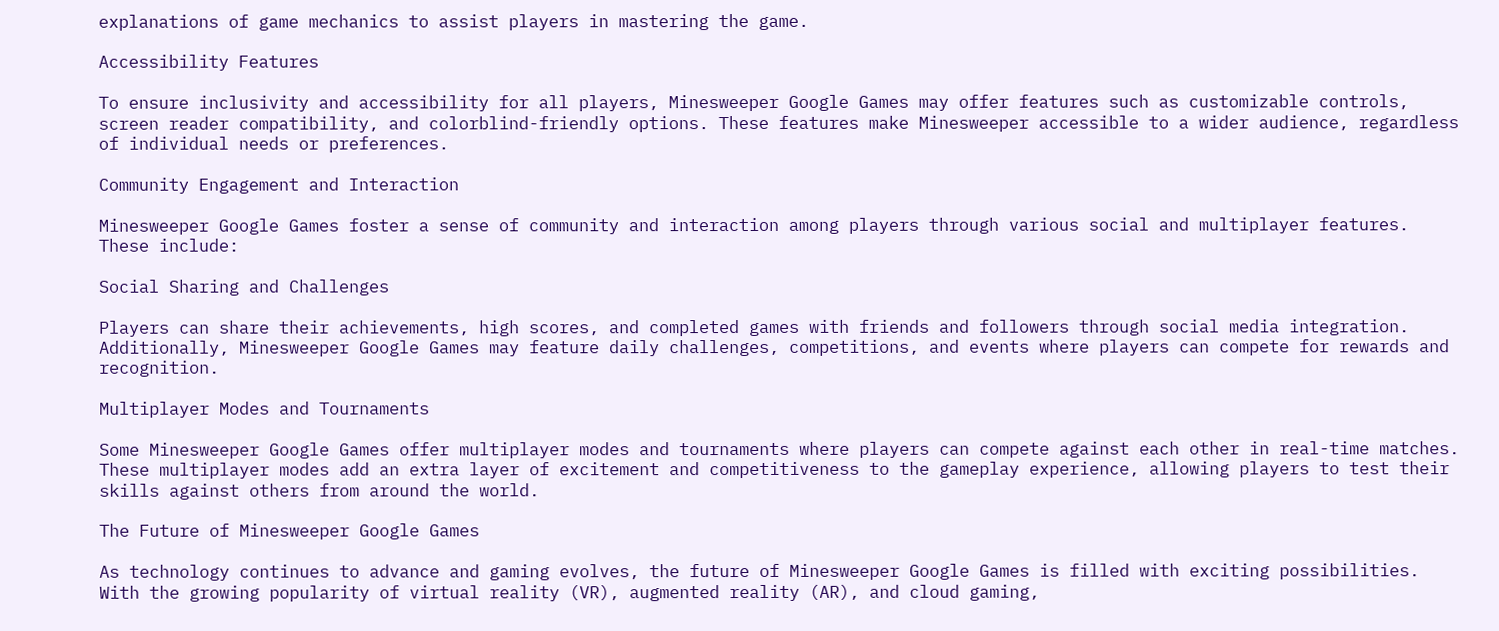explanations of game mechanics to assist players in mastering the game.

Accessibility Features

To ensure inclusivity and accessibility for all players, Minesweeper Google Games may offer features such as customizable controls, screen reader compatibility, and colorblind-friendly options. These features make Minesweeper accessible to a wider audience, regardless of individual needs or preferences.

Community Engagement and Interaction

Minesweeper Google Games foster a sense of community and interaction among players through various social and multiplayer features. These include:

Social Sharing and Challenges

Players can share their achievements, high scores, and completed games with friends and followers through social media integration. Additionally, Minesweeper Google Games may feature daily challenges, competitions, and events where players can compete for rewards and recognition.

Multiplayer Modes and Tournaments

Some Minesweeper Google Games offer multiplayer modes and tournaments where players can compete against each other in real-time matches. These multiplayer modes add an extra layer of excitement and competitiveness to the gameplay experience, allowing players to test their skills against others from around the world.

The Future of Minesweeper Google Games

As technology continues to advance and gaming evolves, the future of Minesweeper Google Games is filled with exciting possibilities. With the growing popularity of virtual reality (VR), augmented reality (AR), and cloud gaming,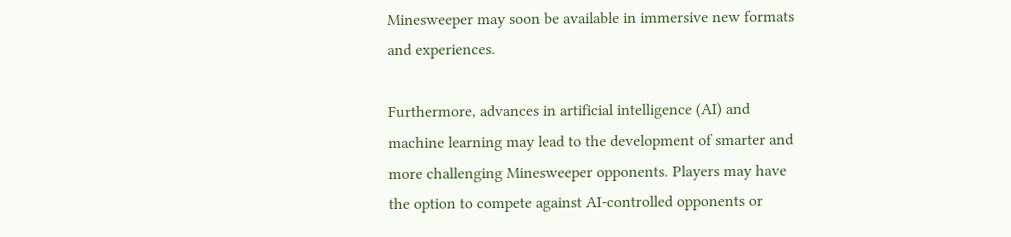Minesweeper may soon be available in immersive new formats and experiences.

Furthermore, advances in artificial intelligence (AI) and machine learning may lead to the development of smarter and more challenging Minesweeper opponents. Players may have the option to compete against AI-controlled opponents or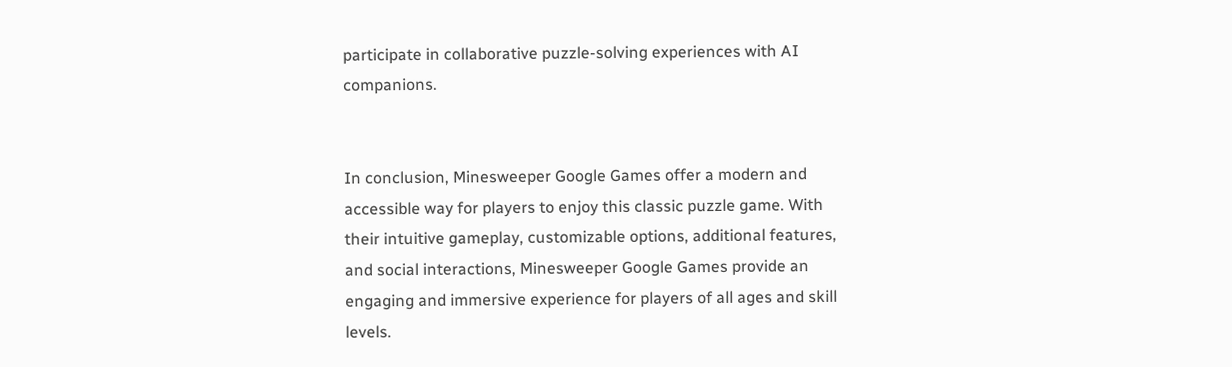participate in collaborative puzzle-solving experiences with AI companions.


In conclusion, Minesweeper Google Games offer a modern and accessible way for players to enjoy this classic puzzle game. With their intuitive gameplay, customizable options, additional features, and social interactions, Minesweeper Google Games provide an engaging and immersive experience for players of all ages and skill levels.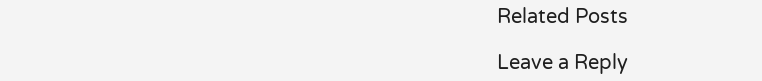Related Posts

Leave a Reply